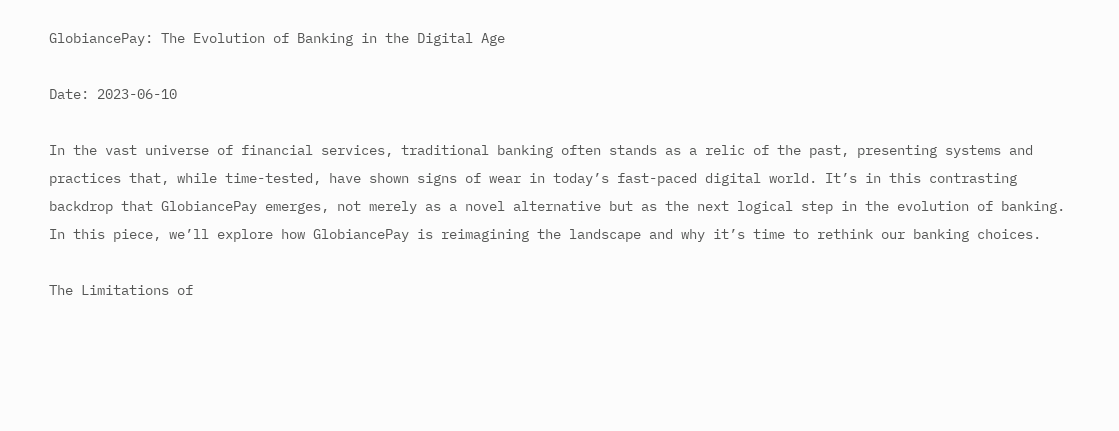GlobiancePay: The Evolution of Banking in the Digital Age

Date: 2023-06-10

In the vast universe of financial services, traditional banking often stands as a relic of the past, presenting systems and practices that, while time-tested, have shown signs of wear in today’s fast-paced digital world. It’s in this contrasting backdrop that GlobiancePay emerges, not merely as a novel alternative but as the next logical step in the evolution of banking. In this piece, we’ll explore how GlobiancePay is reimagining the landscape and why it’s time to rethink our banking choices.

The Limitations of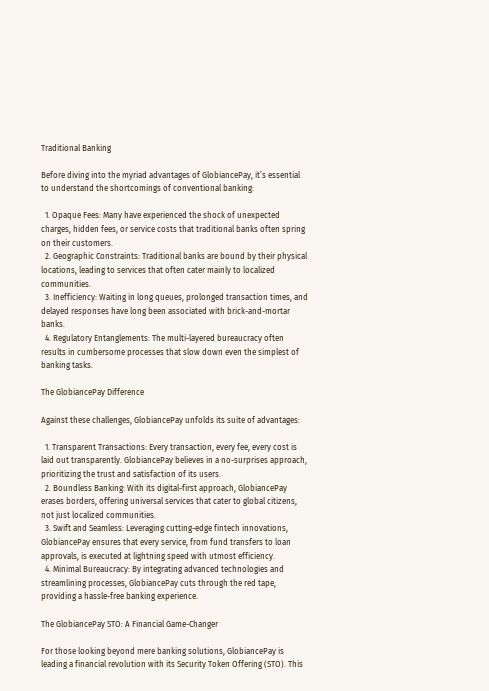Traditional Banking

Before diving into the myriad advantages of GlobiancePay, it’s essential to understand the shortcomings of conventional banking:

  1. Opaque Fees: Many have experienced the shock of unexpected charges, hidden fees, or service costs that traditional banks often spring on their customers.
  2. Geographic Constraints: Traditional banks are bound by their physical locations, leading to services that often cater mainly to localized communities.
  3. Inefficiency: Waiting in long queues, prolonged transaction times, and delayed responses have long been associated with brick-and-mortar banks.
  4. Regulatory Entanglements: The multi-layered bureaucracy often results in cumbersome processes that slow down even the simplest of banking tasks.

The GlobiancePay Difference

Against these challenges, GlobiancePay unfolds its suite of advantages:

  1. Transparent Transactions: Every transaction, every fee, every cost is laid out transparently. GlobiancePay believes in a no-surprises approach, prioritizing the trust and satisfaction of its users.
  2. Boundless Banking: With its digital-first approach, GlobiancePay erases borders, offering universal services that cater to global citizens, not just localized communities.
  3. Swift and Seamless: Leveraging cutting-edge fintech innovations, GlobiancePay ensures that every service, from fund transfers to loan approvals, is executed at lightning speed with utmost efficiency.
  4. Minimal Bureaucracy: By integrating advanced technologies and streamlining processes, GlobiancePay cuts through the red tape, providing a hassle-free banking experience.

The GlobiancePay STO: A Financial Game-Changer

For those looking beyond mere banking solutions, GlobiancePay is leading a financial revolution with its Security Token Offering (STO). This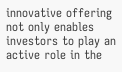innovative offering not only enables investors to play an active role in the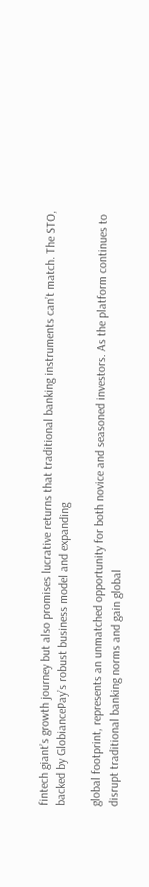fintech giant’s growth journey but also promises lucrative returns that traditional banking instruments can’t match. The STO, backed by GlobiancePay’s robust business model and expanding

global footprint, represents an unmatched opportunity for both novice and seasoned investors. As the platform continues to disrupt traditional banking norms and gain global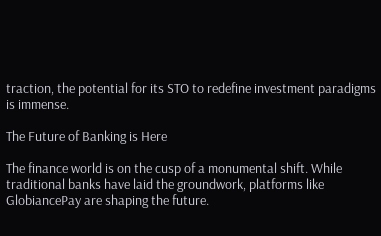traction, the potential for its STO to redefine investment paradigms is immense.

The Future of Banking is Here

The finance world is on the cusp of a monumental shift. While traditional banks have laid the groundwork, platforms like GlobiancePay are shaping the future.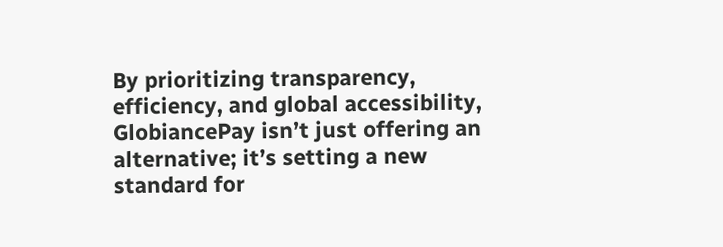By prioritizing transparency, efficiency, and global accessibility, GlobiancePay isn’t just offering an alternative; it’s setting a new standard for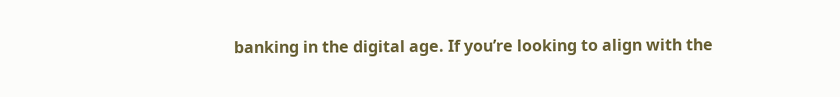banking in the digital age. If you’re looking to align with the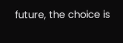future, the choice is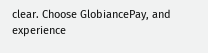clear. Choose GlobiancePay, and experience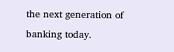the next generation of banking today.